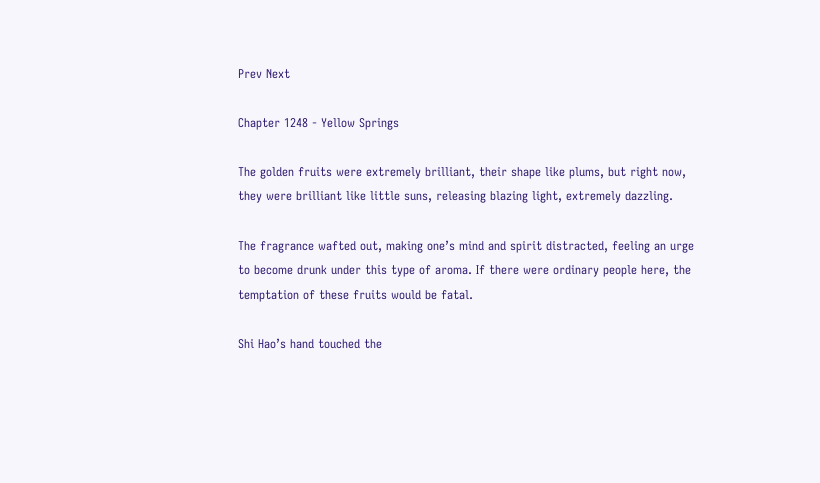Prev Next

Chapter 1248 - Yellow Springs

The golden fruits were extremely brilliant, their shape like plums, but right now, they were brilliant like little suns, releasing blazing light, extremely dazzling.

The fragrance wafted out, making one’s mind and spirit distracted, feeling an urge to become drunk under this type of aroma. If there were ordinary people here, the temptation of these fruits would be fatal.

Shi Hao’s hand touched the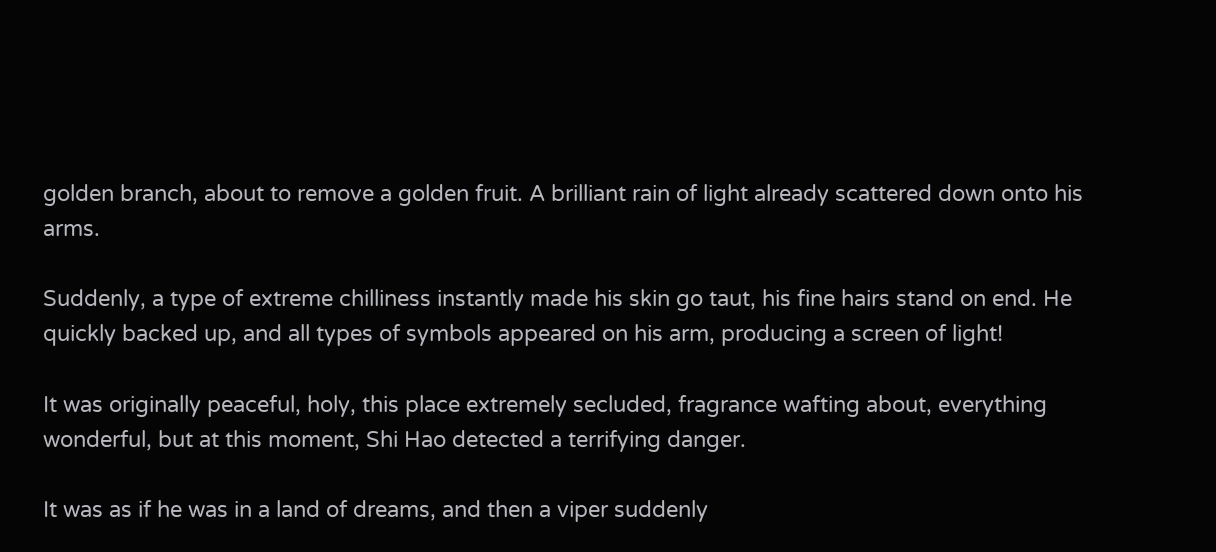golden branch, about to remove a golden fruit. A brilliant rain of light already scattered down onto his arms.

Suddenly, a type of extreme chilliness instantly made his skin go taut, his fine hairs stand on end. He quickly backed up, and all types of symbols appeared on his arm, producing a screen of light!

It was originally peaceful, holy, this place extremely secluded, fragrance wafting about, everything wonderful, but at this moment, Shi Hao detected a terrifying danger.

It was as if he was in a land of dreams, and then a viper suddenly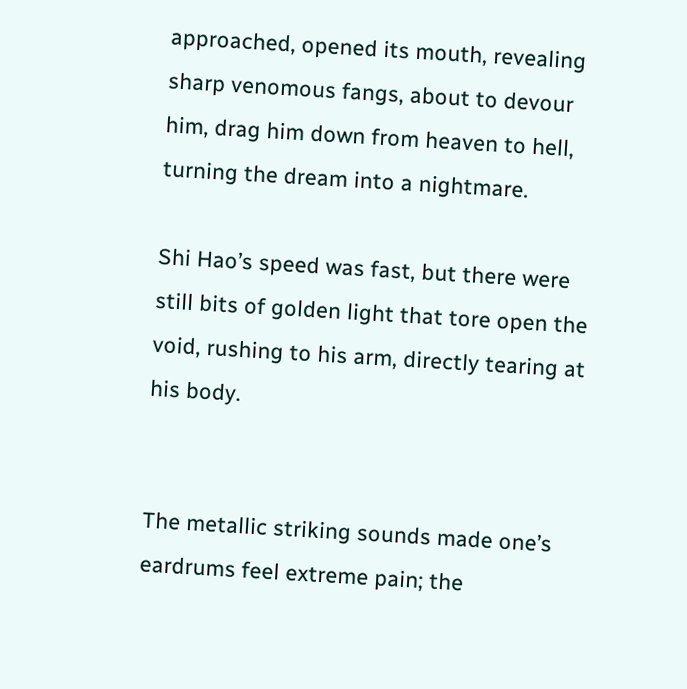approached, opened its mouth, revealing sharp venomous fangs, about to devour him, drag him down from heaven to hell, turning the dream into a nightmare.

Shi Hao’s speed was fast, but there were still bits of golden light that tore open the void, rushing to his arm, directly tearing at his body.


The metallic striking sounds made one’s eardrums feel extreme pain; the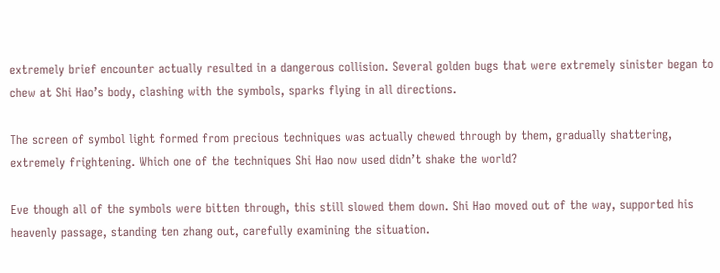extremely brief encounter actually resulted in a dangerous collision. Several golden bugs that were extremely sinister began to chew at Shi Hao’s body, clashing with the symbols, sparks flying in all directions.

The screen of symbol light formed from precious techniques was actually chewed through by them, gradually shattering, extremely frightening. Which one of the techniques Shi Hao now used didn’t shake the world?

Eve though all of the symbols were bitten through, this still slowed them down. Shi Hao moved out of the way, supported his heavenly passage, standing ten zhang out, carefully examining the situation.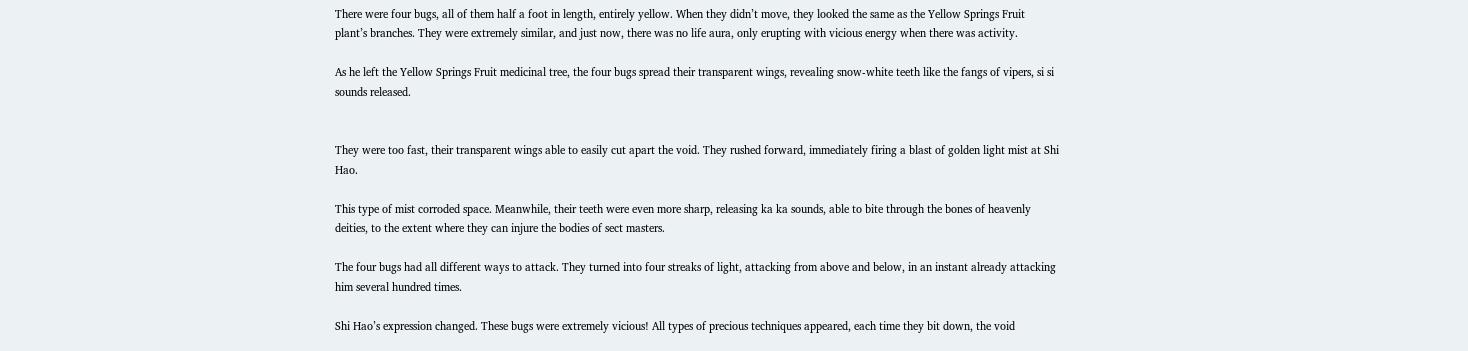There were four bugs, all of them half a foot in length, entirely yellow. When they didn’t move, they looked the same as the Yellow Springs Fruit plant’s branches. They were extremely similar, and just now, there was no life aura, only erupting with vicious energy when there was activity.

As he left the Yellow Springs Fruit medicinal tree, the four bugs spread their transparent wings, revealing snow-white teeth like the fangs of vipers, si si sounds released.


They were too fast, their transparent wings able to easily cut apart the void. They rushed forward, immediately firing a blast of golden light mist at Shi Hao.

This type of mist corroded space. Meanwhile, their teeth were even more sharp, releasing ka ka sounds, able to bite through the bones of heavenly deities, to the extent where they can injure the bodies of sect masters.

The four bugs had all different ways to attack. They turned into four streaks of light, attacking from above and below, in an instant already attacking him several hundred times.

Shi Hao’s expression changed. These bugs were extremely vicious! All types of precious techniques appeared, each time they bit down, the void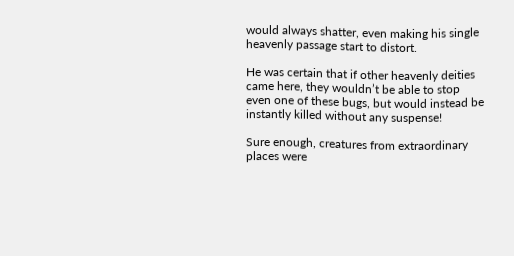would always shatter, even making his single heavenly passage start to distort.

He was certain that if other heavenly deities came here, they wouldn’t be able to stop even one of these bugs, but would instead be instantly killed without any suspense!

Sure enough, creatures from extraordinary places were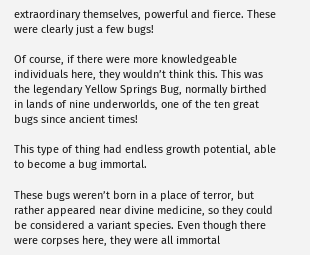extraordinary themselves, powerful and fierce. These were clearly just a few bugs!

Of course, if there were more knowledgeable individuals here, they wouldn’t think this. This was the legendary Yellow Springs Bug, normally birthed in lands of nine underworlds, one of the ten great bugs since ancient times!

This type of thing had endless growth potential, able to become a bug immortal.

These bugs weren’t born in a place of terror, but rather appeared near divine medicine, so they could be considered a variant species. Even though there were corpses here, they were all immortal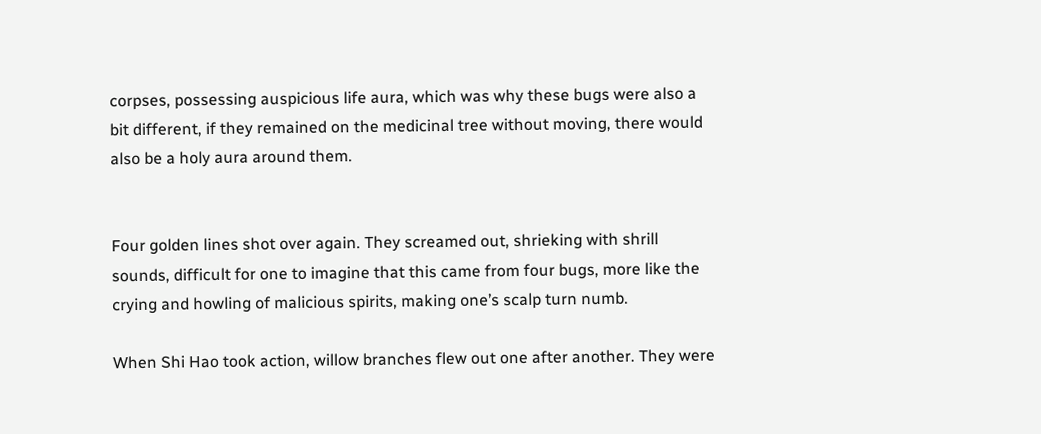corpses, possessing auspicious life aura, which was why these bugs were also a bit different, if they remained on the medicinal tree without moving, there would also be a holy aura around them.


Four golden lines shot over again. They screamed out, shrieking with shrill sounds, difficult for one to imagine that this came from four bugs, more like the crying and howling of malicious spirits, making one’s scalp turn numb.

When Shi Hao took action, willow branches flew out one after another. They were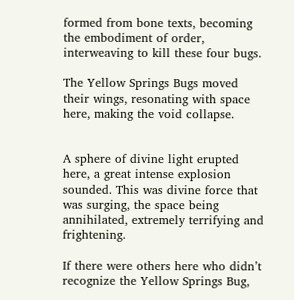formed from bone texts, becoming the embodiment of order, interweaving to kill these four bugs.

The Yellow Springs Bugs moved their wings, resonating with space here, making the void collapse.


A sphere of divine light erupted here, a great intense explosion sounded. This was divine force that was surging, the space being annihilated, extremely terrifying and frightening.

If there were others here who didn’t recognize the Yellow Springs Bug,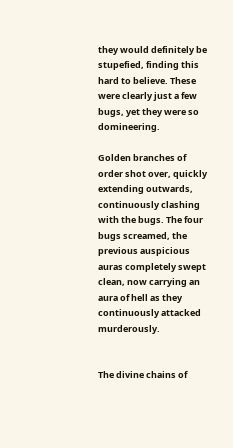they would definitely be stupefied, finding this hard to believe. These were clearly just a few bugs, yet they were so domineering.

Golden branches of order shot over, quickly extending outwards, continuously clashing with the bugs. The four bugs screamed, the previous auspicious auras completely swept clean, now carrying an aura of hell as they continuously attacked murderously.


The divine chains of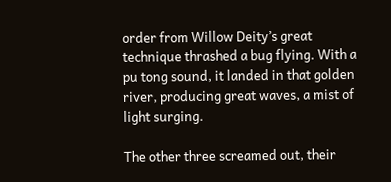order from Willow Deity’s great technique thrashed a bug flying. With a pu tong sound, it landed in that golden river, producing great waves, a mist of light surging.

The other three screamed out, their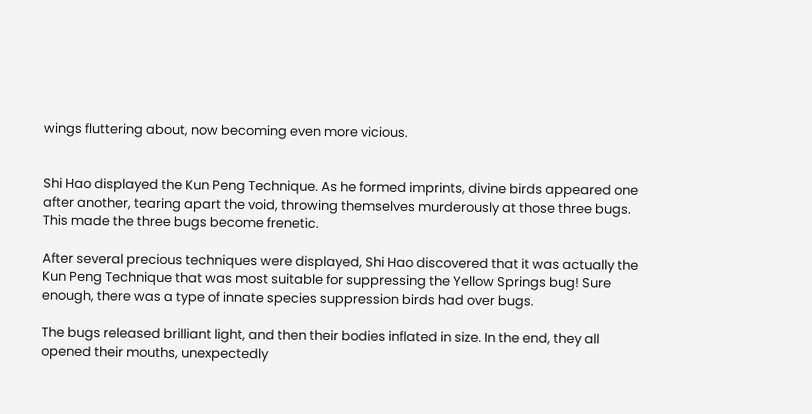wings fluttering about, now becoming even more vicious.


Shi Hao displayed the Kun Peng Technique. As he formed imprints, divine birds appeared one after another, tearing apart the void, throwing themselves murderously at those three bugs. This made the three bugs become frenetic.

After several precious techniques were displayed, Shi Hao discovered that it was actually the Kun Peng Technique that was most suitable for suppressing the Yellow Springs bug! Sure enough, there was a type of innate species suppression birds had over bugs.

The bugs released brilliant light, and then their bodies inflated in size. In the end, they all opened their mouths, unexpectedly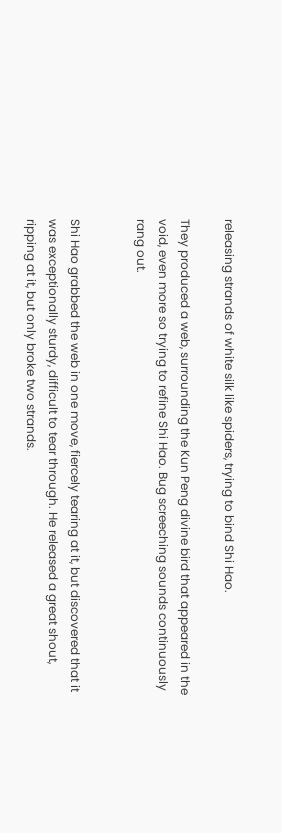releasing strands of white silk like spiders, trying to bind Shi Hao.

They produced a web, surrounding the Kun Peng divine bird that appeared in the void, even more so trying to refine Shi Hao. Bug screeching sounds continuously rang out.


Shi Hao grabbed the web in one move, fiercely tearing at it, but discovered that it was exceptionally sturdy, difficult to tear through. He released a great shout, ripping at it, but only broke two strands.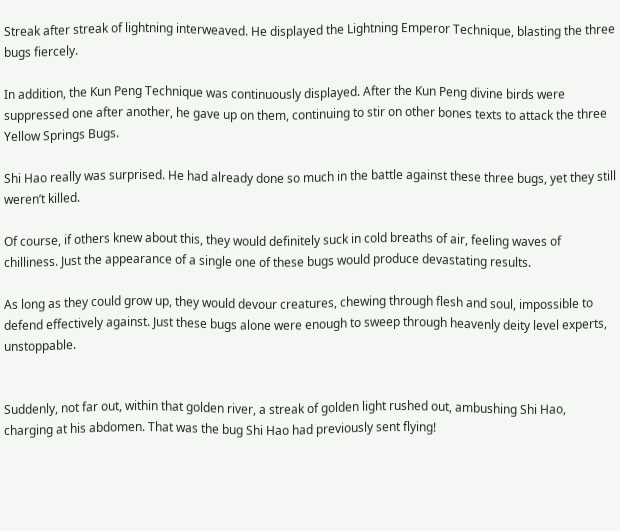Streak after streak of lightning interweaved. He displayed the Lightning Emperor Technique, blasting the three bugs fiercely.

In addition, the Kun Peng Technique was continuously displayed. After the Kun Peng divine birds were suppressed one after another, he gave up on them, continuing to stir on other bones texts to attack the three Yellow Springs Bugs.

Shi Hao really was surprised. He had already done so much in the battle against these three bugs, yet they still weren’t killed.

Of course, if others knew about this, they would definitely suck in cold breaths of air, feeling waves of chilliness. Just the appearance of a single one of these bugs would produce devastating results.

As long as they could grow up, they would devour creatures, chewing through flesh and soul, impossible to defend effectively against. Just these bugs alone were enough to sweep through heavenly deity level experts, unstoppable.


Suddenly, not far out, within that golden river, a streak of golden light rushed out, ambushing Shi Hao, charging at his abdomen. That was the bug Shi Hao had previously sent flying!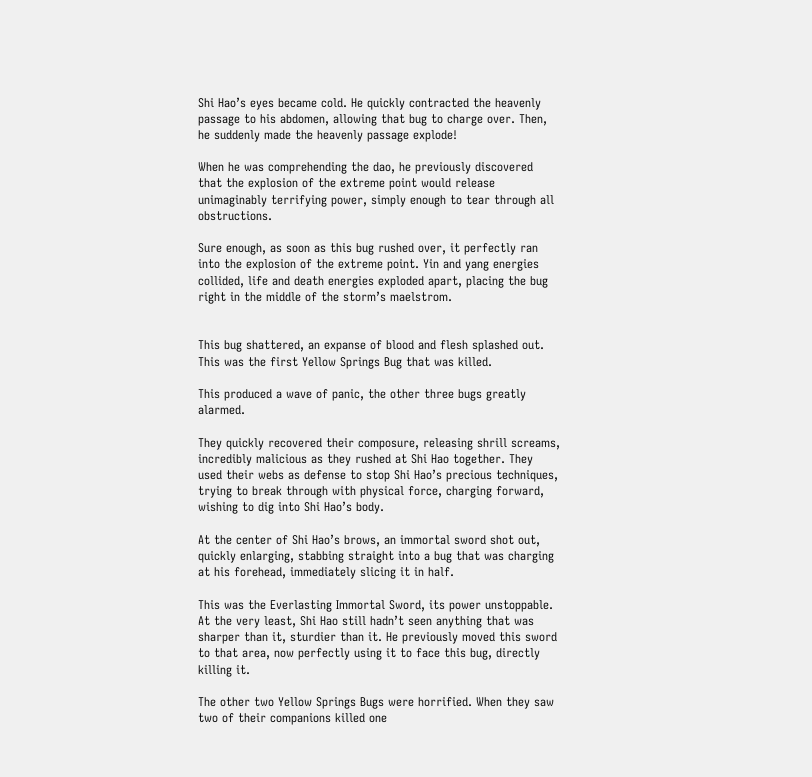Shi Hao’s eyes became cold. He quickly contracted the heavenly passage to his abdomen, allowing that bug to charge over. Then, he suddenly made the heavenly passage explode!

When he was comprehending the dao, he previously discovered that the explosion of the extreme point would release unimaginably terrifying power, simply enough to tear through all obstructions.

Sure enough, as soon as this bug rushed over, it perfectly ran into the explosion of the extreme point. Yin and yang energies collided, life and death energies exploded apart, placing the bug right in the middle of the storm’s maelstrom.


This bug shattered, an expanse of blood and flesh splashed out. This was the first Yellow Springs Bug that was killed.

This produced a wave of panic, the other three bugs greatly alarmed.

They quickly recovered their composure, releasing shrill screams, incredibly malicious as they rushed at Shi Hao together. They used their webs as defense to stop Shi Hao’s precious techniques, trying to break through with physical force, charging forward, wishing to dig into Shi Hao’s body.

At the center of Shi Hao’s brows, an immortal sword shot out, quickly enlarging, stabbing straight into a bug that was charging at his forehead, immediately slicing it in half.

This was the Everlasting Immortal Sword, its power unstoppable. At the very least, Shi Hao still hadn’t seen anything that was sharper than it, sturdier than it. He previously moved this sword to that area, now perfectly using it to face this bug, directly killing it.

The other two Yellow Springs Bugs were horrified. When they saw two of their companions killed one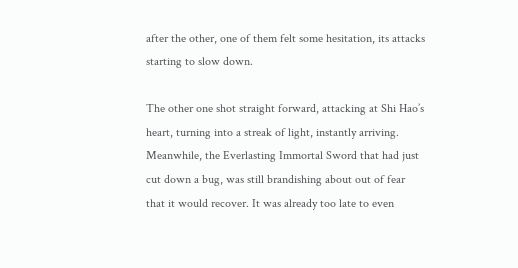after the other, one of them felt some hesitation, its attacks starting to slow down.

The other one shot straight forward, attacking at Shi Hao’s heart, turning into a streak of light, instantly arriving. Meanwhile, the Everlasting Immortal Sword that had just cut down a bug, was still brandishing about out of fear that it would recover. It was already too late to even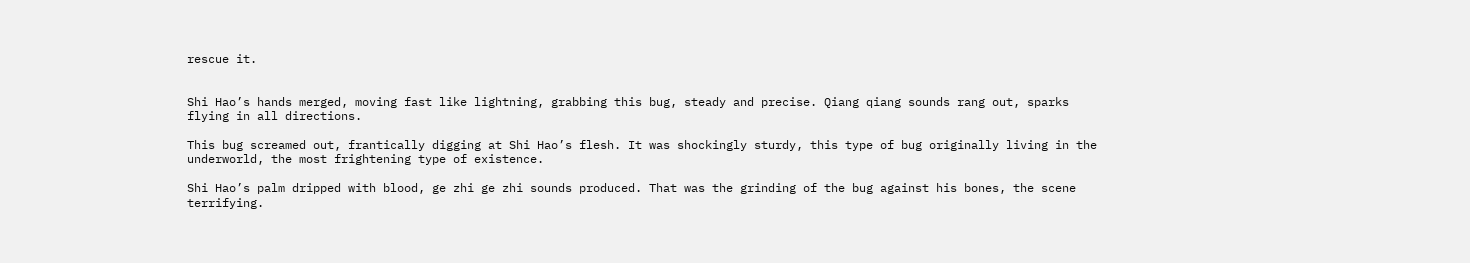rescue it.


Shi Hao’s hands merged, moving fast like lightning, grabbing this bug, steady and precise. Qiang qiang sounds rang out, sparks flying in all directions.

This bug screamed out, frantically digging at Shi Hao’s flesh. It was shockingly sturdy, this type of bug originally living in the underworld, the most frightening type of existence.

Shi Hao’s palm dripped with blood, ge zhi ge zhi sounds produced. That was the grinding of the bug against his bones, the scene terrifying.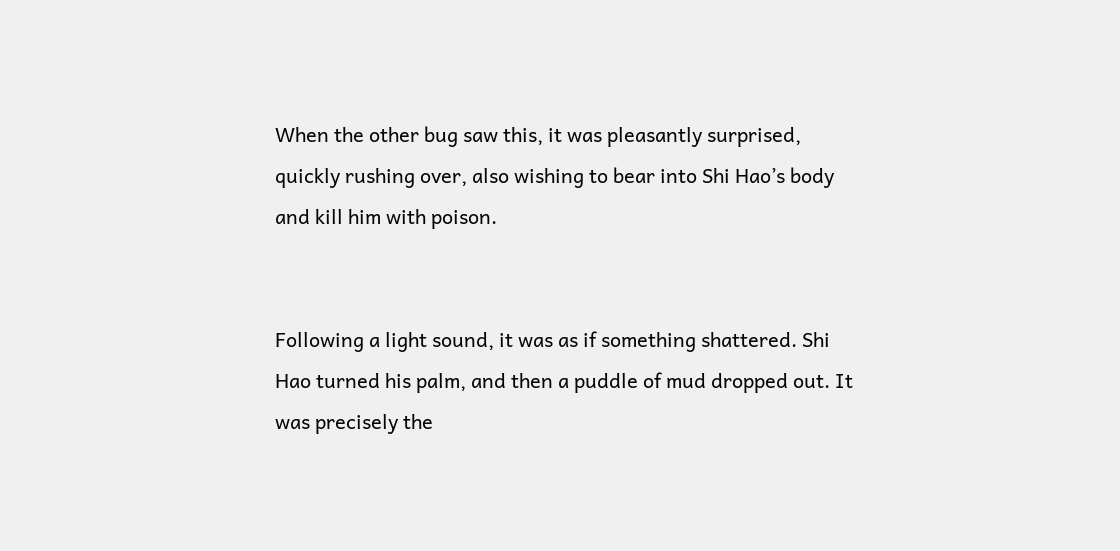When the other bug saw this, it was pleasantly surprised, quickly rushing over, also wishing to bear into Shi Hao’s body and kill him with poison.


Following a light sound, it was as if something shattered. Shi Hao turned his palm, and then a puddle of mud dropped out. It was precisely the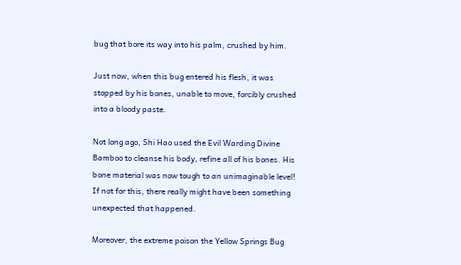bug that bore its way into his palm, crushed by him.

Just now, when this bug entered his flesh, it was stopped by his bones, unable to move, forcibly crushed into a bloody paste.

Not long ago, Shi Hao used the Evil Warding Divine Bamboo to cleanse his body, refine all of his bones. His bone material was now tough to an unimaginable level! If not for this, there really might have been something unexpected that happened.

Moreover, the extreme poison the Yellow Springs Bug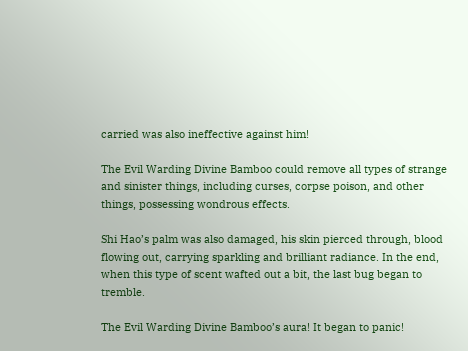carried was also ineffective against him!

The Evil Warding Divine Bamboo could remove all types of strange and sinister things, including curses, corpse poison, and other things, possessing wondrous effects.

Shi Hao’s palm was also damaged, his skin pierced through, blood flowing out, carrying sparkling and brilliant radiance. In the end, when this type of scent wafted out a bit, the last bug began to tremble.

The Evil Warding Divine Bamboo’s aura! It began to panic!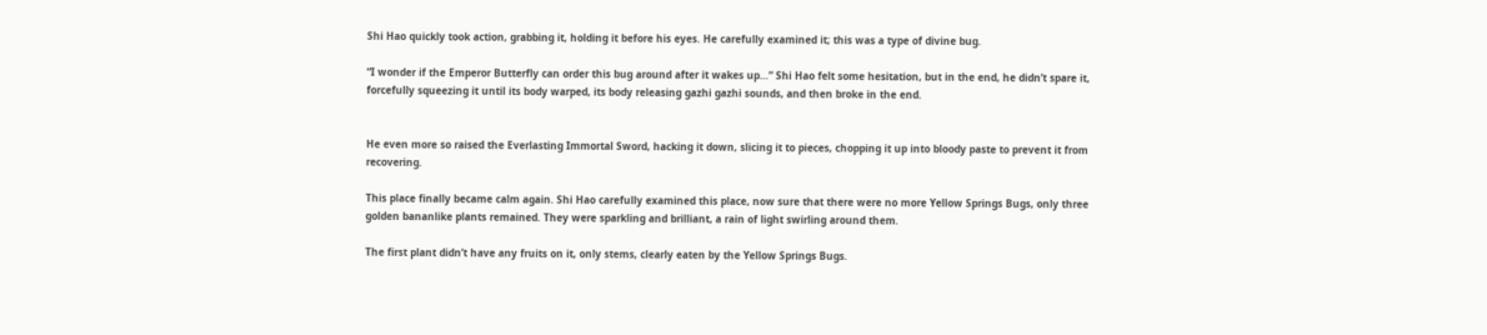Shi Hao quickly took action, grabbing it, holding it before his eyes. He carefully examined it; this was a type of divine bug.

“I wonder if the Emperor Butterfly can order this bug around after it wakes up…” Shi Hao felt some hesitation, but in the end, he didn’t spare it, forcefully squeezing it until its body warped, its body releasing gazhi gazhi sounds, and then broke in the end.


He even more so raised the Everlasting Immortal Sword, hacking it down, slicing it to pieces, chopping it up into bloody paste to prevent it from recovering.

This place finally became calm again. Shi Hao carefully examined this place, now sure that there were no more Yellow Springs Bugs, only three golden bananlike plants remained. They were sparkling and brilliant, a rain of light swirling around them.

The first plant didn’t have any fruits on it, only stems, clearly eaten by the Yellow Springs Bugs.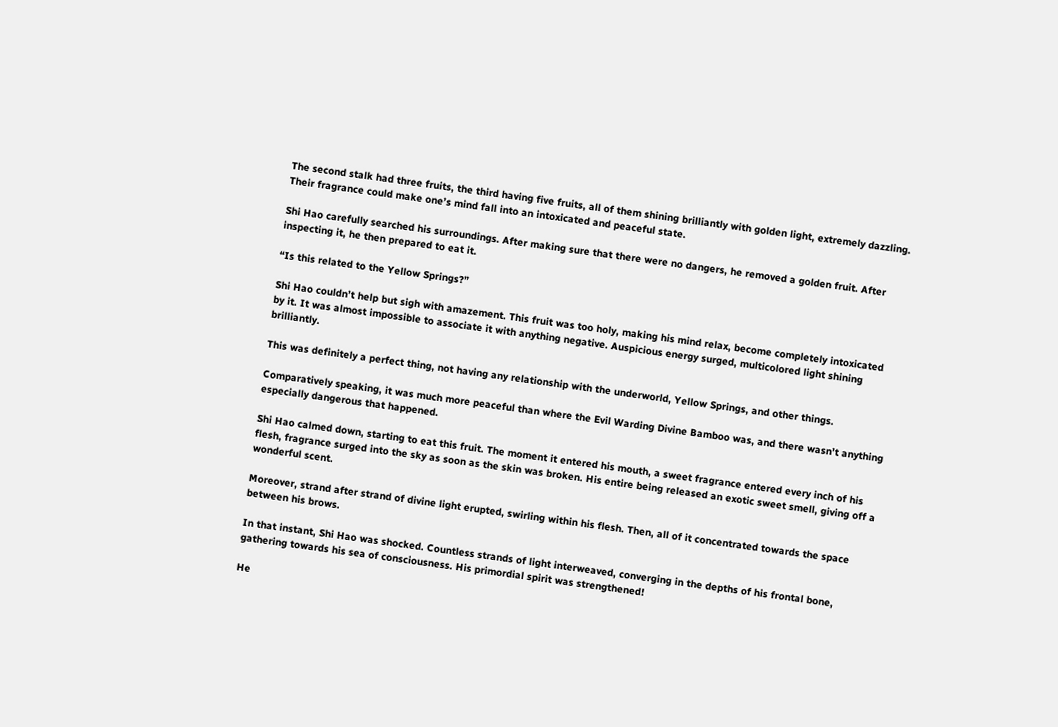The second stalk had three fruits, the third having five fruits, all of them shining brilliantly with golden light, extremely dazzling. Their fragrance could make one’s mind fall into an intoxicated and peaceful state.

Shi Hao carefully searched his surroundings. After making sure that there were no dangers, he removed a golden fruit. After inspecting it, he then prepared to eat it.

“Is this related to the Yellow Springs?”

Shi Hao couldn’t help but sigh with amazement. This fruit was too holy, making his mind relax, become completely intoxicated by it. It was almost impossible to associate it with anything negative. Auspicious energy surged, multicolored light shining brilliantly.

This was definitely a perfect thing, not having any relationship with the underworld, Yellow Springs, and other things.

Comparatively speaking, it was much more peaceful than where the Evil Warding Divine Bamboo was, and there wasn’t anything especially dangerous that happened.

Shi Hao calmed down, starting to eat this fruit. The moment it entered his mouth, a sweet fragrance entered every inch of his flesh, fragrance surged into the sky as soon as the skin was broken. His entire being released an exotic sweet smell, giving off a wonderful scent.

Moreover, strand after strand of divine light erupted, swirling within his flesh. Then, all of it concentrated towards the space between his brows.

In that instant, Shi Hao was shocked. Countless strands of light interweaved, converging in the depths of his frontal bone, gathering towards his sea of consciousness. His primordial spirit was strengthened!

He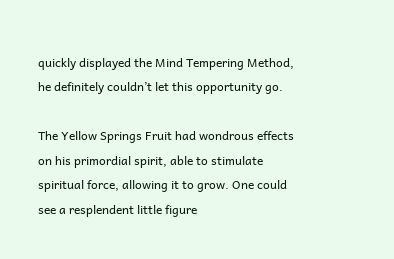quickly displayed the Mind Tempering Method, he definitely couldn’t let this opportunity go.

The Yellow Springs Fruit had wondrous effects on his primordial spirit, able to stimulate spiritual force, allowing it to grow. One could see a resplendent little figure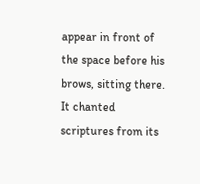appear in front of the space before his brows, sitting there. It chanted scriptures from its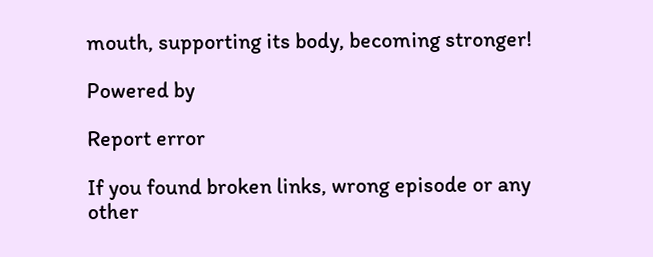mouth, supporting its body, becoming stronger!

Powered by

Report error

If you found broken links, wrong episode or any other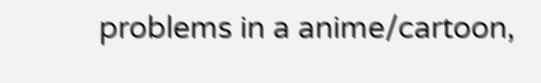problems in a anime/cartoon,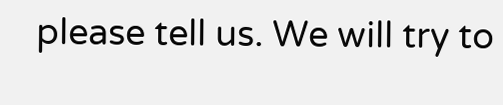please tell us. We will try to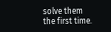solve them the first time.